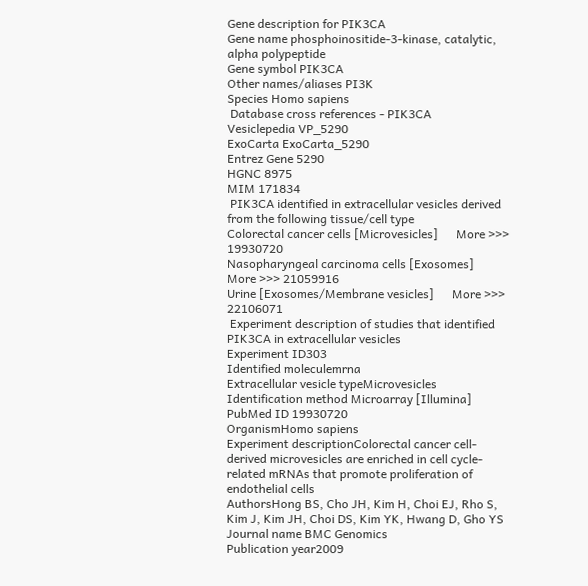Gene description for PIK3CA
Gene name phosphoinositide-3-kinase, catalytic, alpha polypeptide
Gene symbol PIK3CA
Other names/aliases PI3K
Species Homo sapiens
 Database cross references - PIK3CA
Vesiclepedia VP_5290
ExoCarta ExoCarta_5290
Entrez Gene 5290
HGNC 8975
MIM 171834
 PIK3CA identified in extracellular vesicles derived from the following tissue/cell type
Colorectal cancer cells [Microvesicles]      More >>> 19930720
Nasopharyngeal carcinoma cells [Exosomes]      More >>> 21059916
Urine [Exosomes/Membrane vesicles]      More >>> 22106071
 Experiment description of studies that identified PIK3CA in extracellular vesicles
Experiment ID303
Identified moleculemrna
Extracellular vesicle typeMicrovesicles
Identification method Microarray [Illumina]
PubMed ID 19930720
OrganismHomo sapiens
Experiment descriptionColorectal cancer cell-derived microvesicles are enriched in cell cycle-related mRNAs that promote proliferation of endothelial cells
AuthorsHong BS, Cho JH, Kim H, Choi EJ, Rho S, Kim J, Kim JH, Choi DS, Kim YK, Hwang D, Gho YS
Journal name BMC Genomics
Publication year2009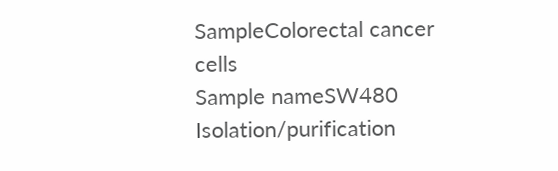SampleColorectal cancer cells
Sample nameSW480
Isolation/purification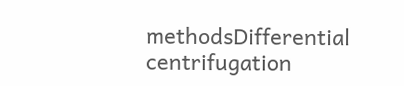methodsDifferential centrifugation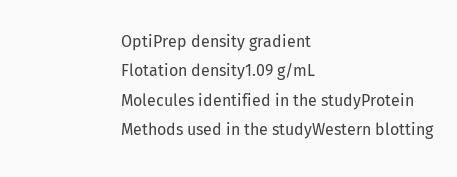OptiPrep density gradient
Flotation density1.09 g/mL
Molecules identified in the studyProtein
Methods used in the studyWestern blotting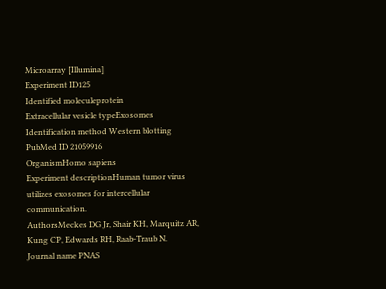Microarray [Illumina]
Experiment ID125
Identified moleculeprotein
Extracellular vesicle typeExosomes
Identification method Western blotting
PubMed ID 21059916
OrganismHomo sapiens
Experiment descriptionHuman tumor virus utilizes exosomes for intercellular communication.
AuthorsMeckes DG Jr, Shair KH, Marquitz AR, Kung CP, Edwards RH, Raab-Traub N.
Journal name PNAS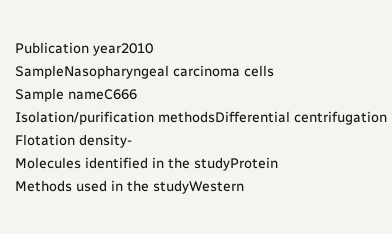Publication year2010
SampleNasopharyngeal carcinoma cells
Sample nameC666
Isolation/purification methodsDifferential centrifugation
Flotation density-
Molecules identified in the studyProtein
Methods used in the studyWestern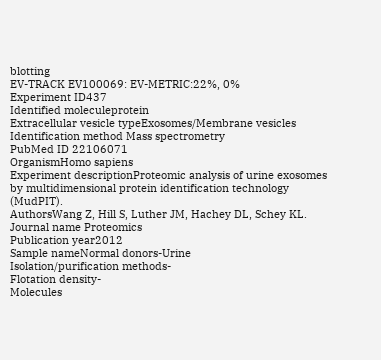blotting
EV-TRACK EV100069: EV-METRIC:22%, 0%
Experiment ID437
Identified moleculeprotein
Extracellular vesicle typeExosomes/Membrane vesicles
Identification method Mass spectrometry
PubMed ID 22106071
OrganismHomo sapiens
Experiment descriptionProteomic analysis of urine exosomes by multidimensional protein identification technology (MudPIT).
AuthorsWang Z, Hill S, Luther JM, Hachey DL, Schey KL.
Journal name Proteomics
Publication year2012
Sample nameNormal donors-Urine
Isolation/purification methods-
Flotation density-
Molecules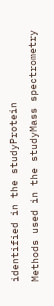identified in the studyProtein
Methods used in the studyMass spectrometry